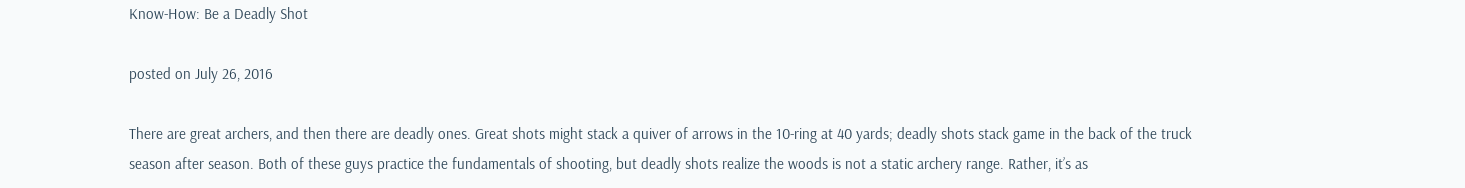Know-How: Be a Deadly Shot

posted on July 26, 2016

There are great archers, and then there are deadly ones. Great shots might stack a quiver of arrows in the 10-ring at 40 yards; deadly shots stack game in the back of the truck season after season. Both of these guys practice the fundamentals of shooting, but deadly shots realize the woods is not a static archery range. Rather, it’s as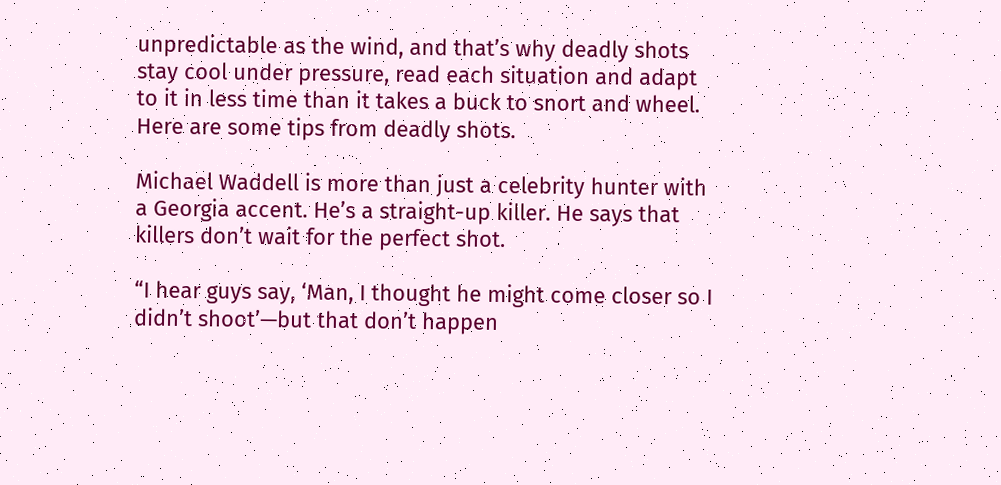unpredictable as the wind, and that’s why deadly shots stay cool under pressure, read each situation and adapt to it in less time than it takes a buck to snort and wheel. Here are some tips from deadly shots.

Michael Waddell is more than just a celebrity hunter with a Georgia accent. He’s a straight-up killer. He says that killers don’t wait for the perfect shot.

“I hear guys say, ‘Man, I thought he might come closer so I didn’t shoot’—but that don’t happen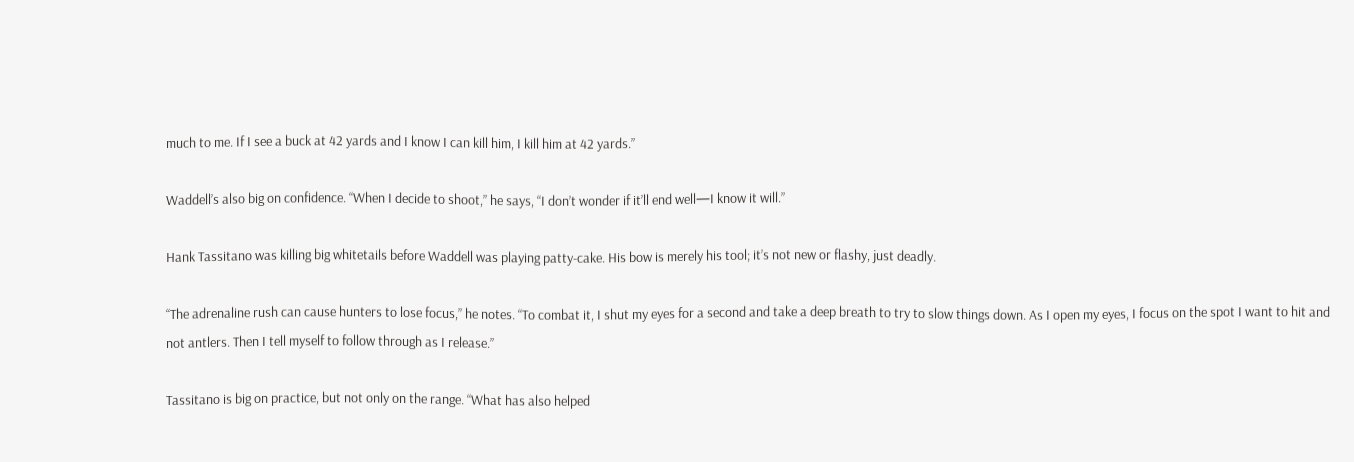much to me. If I see a buck at 42 yards and I know I can kill him, I kill him at 42 yards.”

Waddell’s also big on confidence. “When I decide to shoot,” he says, “I don’t wonder if it’ll end well—I know it will.”

Hank Tassitano was killing big whitetails before Waddell was playing patty-cake. His bow is merely his tool; it’s not new or flashy, just deadly.

“The adrenaline rush can cause hunters to lose focus,” he notes. “To combat it, I shut my eyes for a second and take a deep breath to try to slow things down. As I open my eyes, I focus on the spot I want to hit and not antlers. Then I tell myself to follow through as I release.”

Tassitano is big on practice, but not only on the range. “What has also helped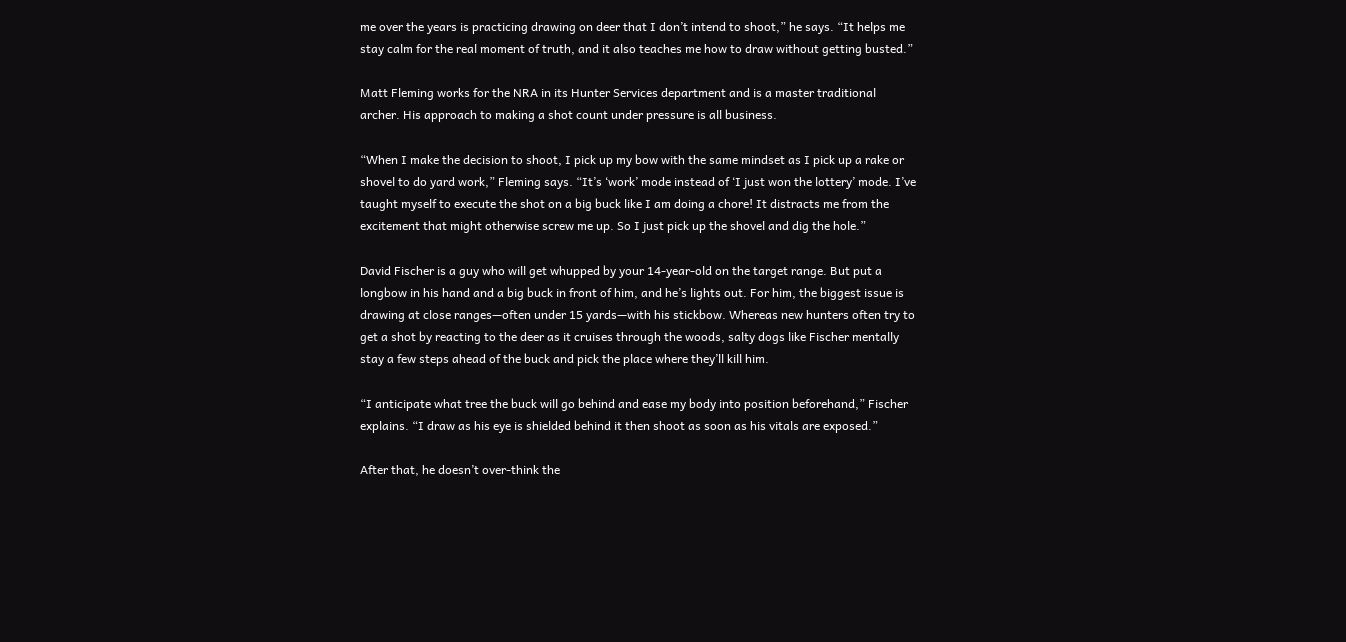me over the years is practicing drawing on deer that I don’t intend to shoot,” he says. “It helps me stay calm for the real moment of truth, and it also teaches me how to draw without getting busted.”

Matt Fleming works for the NRA in its Hunter Services department and is a master traditional archer. His approach to making a shot count under pressure is all business.

“When I make the decision to shoot, I pick up my bow with the same mindset as I pick up a rake or shovel to do yard work,” Fleming says. “It’s ‘work’ mode instead of ‘I just won the lottery’ mode. I’ve taught myself to execute the shot on a big buck like I am doing a chore! It distracts me from the excitement that might otherwise screw me up. So I just pick up the shovel and dig the hole.”

David Fischer is a guy who will get whupped by your 14-year-old on the target range. But put a longbow in his hand and a big buck in front of him, and he’s lights out. For him, the biggest issue is drawing at close ranges—often under 15 yards—with his stickbow. Whereas new hunters often try to get a shot by reacting to the deer as it cruises through the woods, salty dogs like Fischer mentally stay a few steps ahead of the buck and pick the place where they’ll kill him.

“I anticipate what tree the buck will go behind and ease my body into position beforehand,” Fischer explains. “I draw as his eye is shielded behind it then shoot as soon as his vitals are exposed.”

After that, he doesn’t over-think the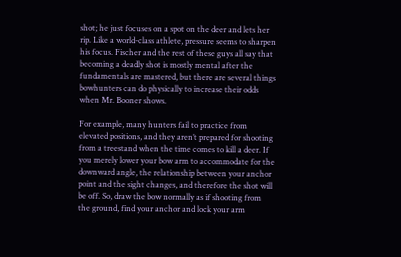shot; he just focuses on a spot on the deer and lets her rip. Like a world-class athlete, pressure seems to sharpen his focus. Fischer and the rest of these guys all say that becoming a deadly shot is mostly mental after the fundamentals are mastered, but there are several things bowhunters can do physically to increase their odds when Mr. Booner shows.

For example, many hunters fail to practice from elevated positions, and they aren’t prepared for shooting from a treestand when the time comes to kill a deer. If you merely lower your bow arm to accommodate for the downward angle, the relationship between your anchor point and the sight changes, and therefore the shot will be off. So, draw the bow normally as if shooting from the ground, find your anchor and lock your arm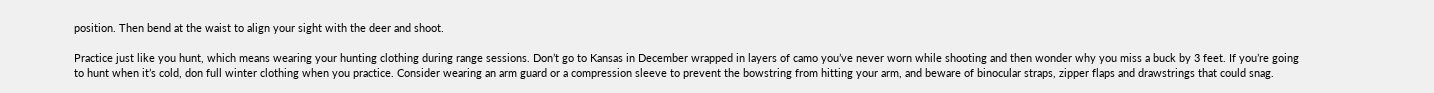position. Then bend at the waist to align your sight with the deer and shoot.

Practice just like you hunt, which means wearing your hunting clothing during range sessions. Don’t go to Kansas in December wrapped in layers of camo you’ve never worn while shooting and then wonder why you miss a buck by 3 feet. If you’re going to hunt when it’s cold, don full winter clothing when you practice. Consider wearing an arm guard or a compression sleeve to prevent the bowstring from hitting your arm, and beware of binocular straps, zipper flaps and drawstrings that could snag.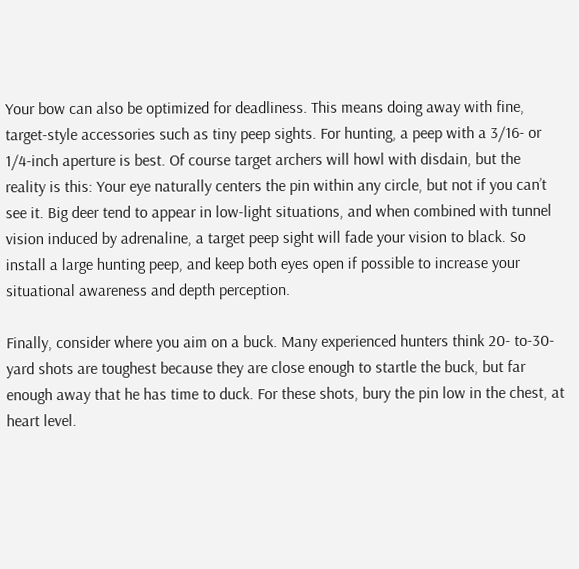Your bow can also be optimized for deadliness. This means doing away with fine, target-style accessories such as tiny peep sights. For hunting, a peep with a 3/16- or 1/4-inch aperture is best. Of course target archers will howl with disdain, but the reality is this: Your eye naturally centers the pin within any circle, but not if you can’t see it. Big deer tend to appear in low-light situations, and when combined with tunnel vision induced by adrenaline, a target peep sight will fade your vision to black. So install a large hunting peep, and keep both eyes open if possible to increase your situational awareness and depth perception.

Finally, consider where you aim on a buck. Many experienced hunters think 20- to-30-yard shots are toughest because they are close enough to startle the buck, but far enough away that he has time to duck. For these shots, bury the pin low in the chest, at heart level.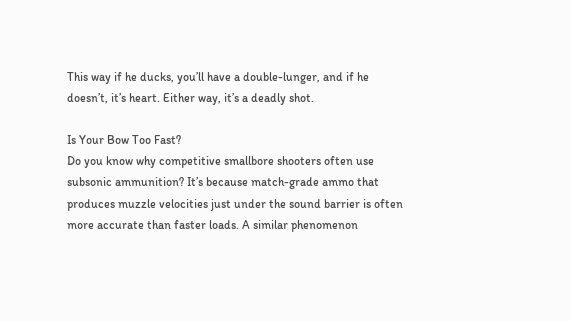This way if he ducks, you’ll have a double-lunger, and if he doesn’t, it’s heart. Either way, it’s a deadly shot.

Is Your Bow Too Fast?
Do you know why competitive smallbore shooters often use subsonic ammunition? It’s because match-grade ammo that produces muzzle velocities just under the sound barrier is often more accurate than faster loads. A similar phenomenon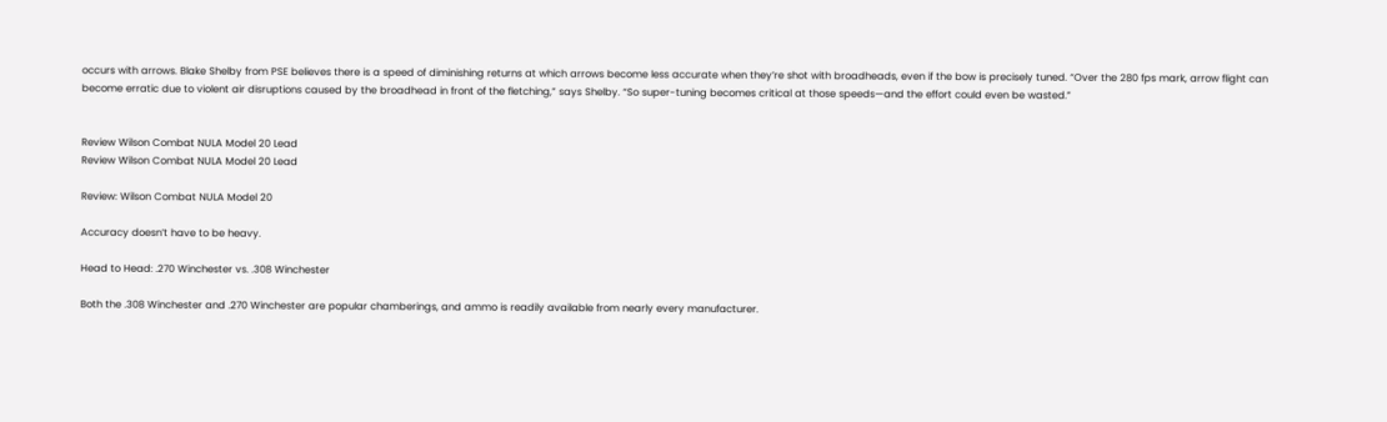occurs with arrows. Blake Shelby from PSE believes there is a speed of diminishing returns at which arrows become less accurate when they’re shot with broadheads, even if the bow is precisely tuned. “Over the 280 fps mark, arrow flight can become erratic due to violent air disruptions caused by the broadhead in front of the fletching,” says Shelby. “So super-tuning becomes critical at those speeds—and the effort could even be wasted.”


Review Wilson Combat NULA Model 20 Lead
Review Wilson Combat NULA Model 20 Lead

Review: Wilson Combat NULA Model 20

Accuracy doesn’t have to be heavy.

Head to Head: .270 Winchester vs. .308 Winchester

Both the .308 Winchester and .270 Winchester are popular chamberings, and ammo is readily available from nearly every manufacturer.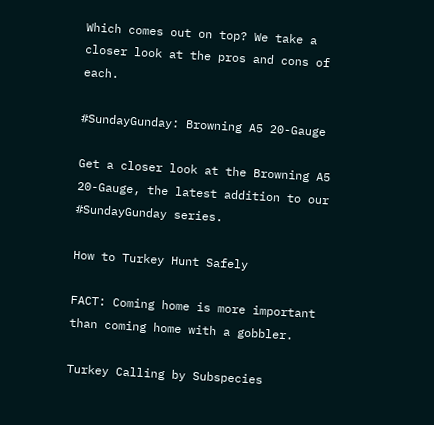Which comes out on top? We take a closer look at the pros and cons of each.

#SundayGunday: Browning A5 20-Gauge

Get a closer look at the Browning A5 20-Gauge, the latest addition to our #SundayGunday series.

How to Turkey Hunt Safely

FACT: Coming home is more important than coming home with a gobbler.

Turkey Calling by Subspecies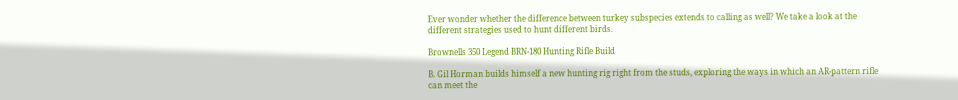Ever wonder whether the difference between turkey subspecies extends to calling as well? We take a look at the different strategies used to hunt different birds.

Brownells 350 Legend BRN-180 Hunting Rifle Build

B. Gil Horman builds himself a new hunting rig right from the studs, exploring the ways in which an AR-pattern rifle can meet the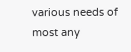various needs of most any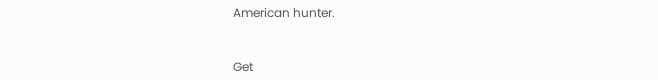American hunter.


Get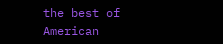the best of American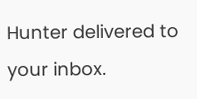Hunter delivered to your inbox.